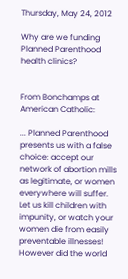Thursday, May 24, 2012

Why are we funding Planned Parenthood health clinics?


From Bonchamps at American Catholic:

... Planned Parenthood presents us with a false choice: accept our network of abortion mills as legitimate, or women everywhere will suffer. Let us kill children with impunity, or watch your women die from easily preventable illnesses! However did the world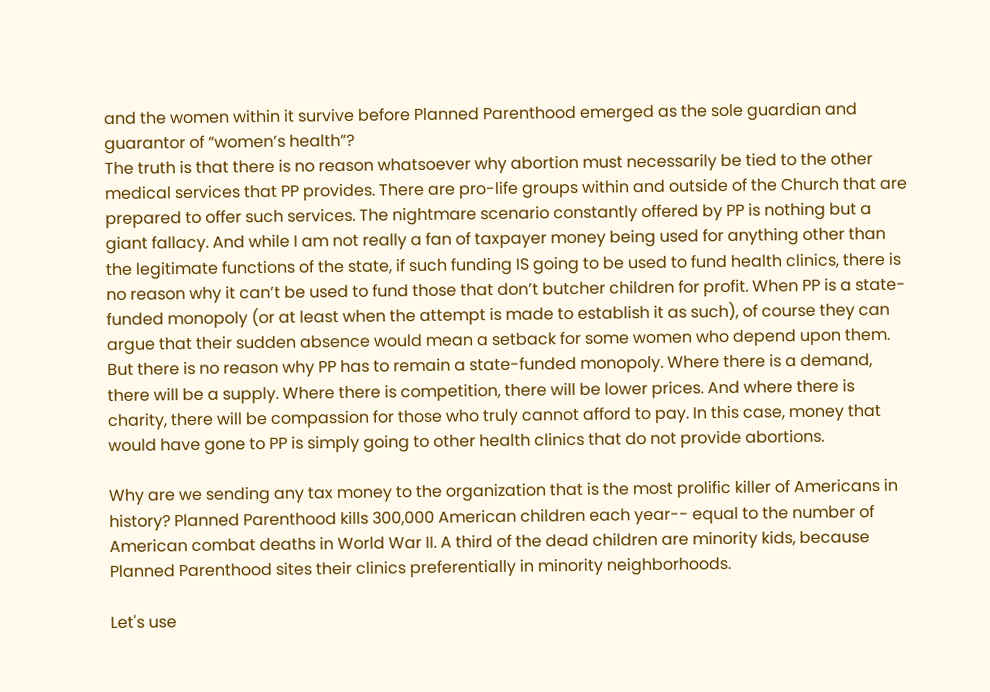and the women within it survive before Planned Parenthood emerged as the sole guardian and guarantor of “women’s health”?
The truth is that there is no reason whatsoever why abortion must necessarily be tied to the other medical services that PP provides. There are pro-life groups within and outside of the Church that are prepared to offer such services. The nightmare scenario constantly offered by PP is nothing but a giant fallacy. And while I am not really a fan of taxpayer money being used for anything other than the legitimate functions of the state, if such funding IS going to be used to fund health clinics, there is no reason why it can’t be used to fund those that don’t butcher children for profit. When PP is a state-funded monopoly (or at least when the attempt is made to establish it as such), of course they can argue that their sudden absence would mean a setback for some women who depend upon them. But there is no reason why PP has to remain a state-funded monopoly. Where there is a demand, there will be a supply. Where there is competition, there will be lower prices. And where there is charity, there will be compassion for those who truly cannot afford to pay. In this case, money that would have gone to PP is simply going to other health clinics that do not provide abortions.

Why are we sending any tax money to the organization that is the most prolific killer of Americans in history? Planned Parenthood kills 300,000 American children each year-- equal to the number of American combat deaths in World War II. A third of the dead children are minority kids, because Planned Parenthood sites their clinics preferentially in minority neighborhoods.

Let's use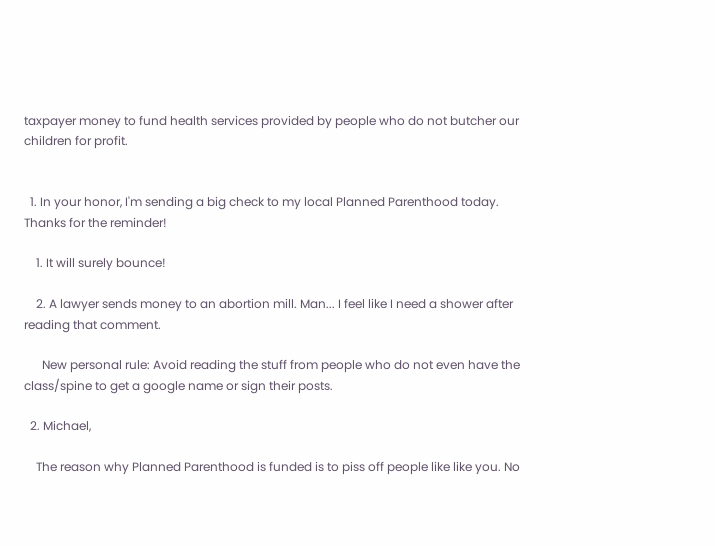taxpayer money to fund health services provided by people who do not butcher our children for profit.


  1. In your honor, I'm sending a big check to my local Planned Parenthood today. Thanks for the reminder!

    1. It will surely bounce!

    2. A lawyer sends money to an abortion mill. Man... I feel like I need a shower after reading that comment.

      New personal rule: Avoid reading the stuff from people who do not even have the class/spine to get a google name or sign their posts.

  2. Michael,

    The reason why Planned Parenthood is funded is to piss off people like like you. No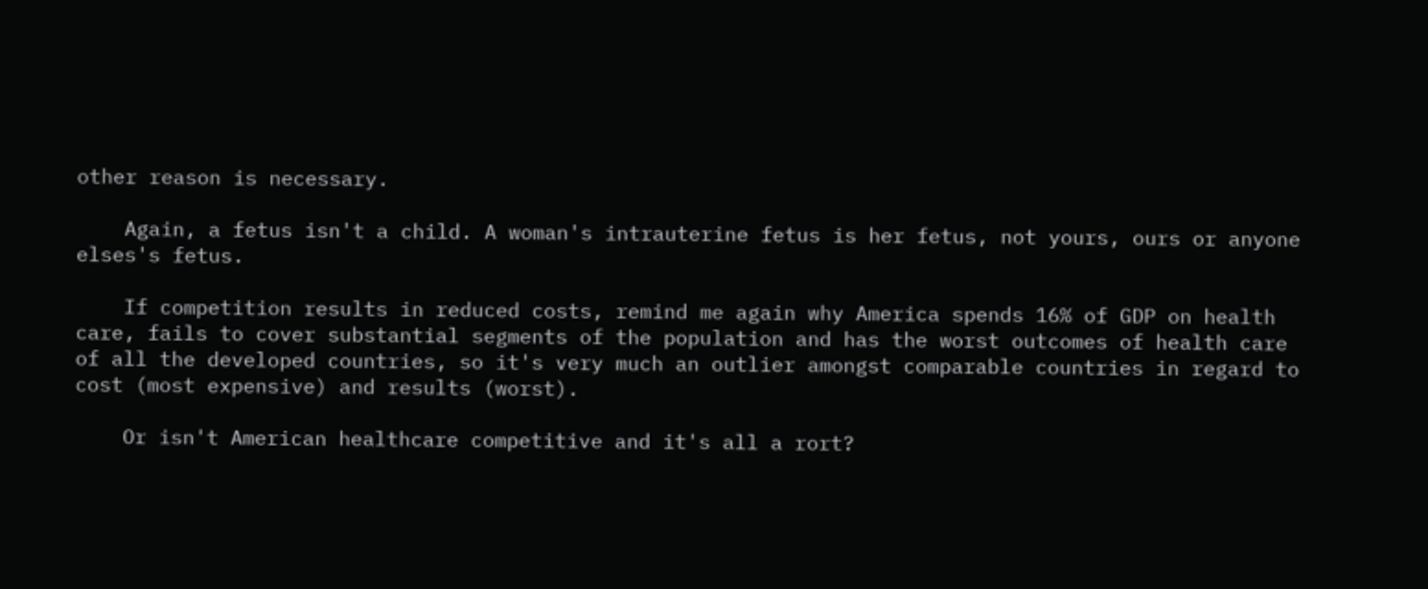other reason is necessary.

    Again, a fetus isn't a child. A woman's intrauterine fetus is her fetus, not yours, ours or anyone elses's fetus.

    If competition results in reduced costs, remind me again why America spends 16% of GDP on health care, fails to cover substantial segments of the population and has the worst outcomes of health care of all the developed countries, so it's very much an outlier amongst comparable countries in regard to cost (most expensive) and results (worst).

    Or isn't American healthcare competitive and it's all a rort?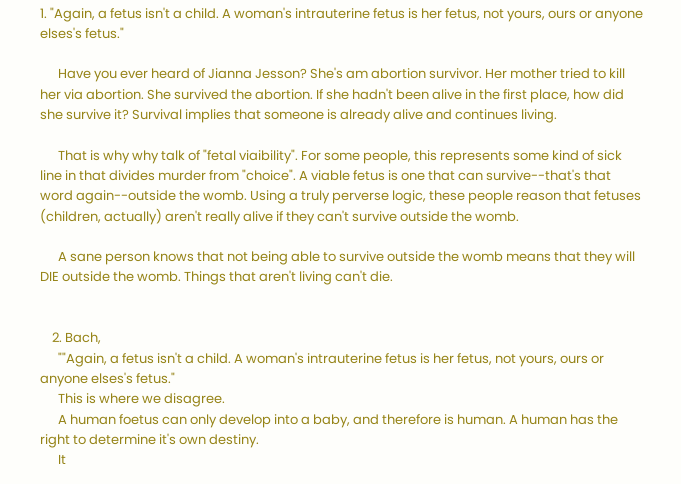1. "Again, a fetus isn't a child. A woman's intrauterine fetus is her fetus, not yours, ours or anyone elses's fetus."

      Have you ever heard of Jianna Jesson? She's am abortion survivor. Her mother tried to kill her via abortion. She survived the abortion. If she hadn't been alive in the first place, how did she survive it? Survival implies that someone is already alive and continues living.

      That is why why talk of "fetal viaibility". For some people, this represents some kind of sick line in that divides murder from "choice". A viable fetus is one that can survive--that's that word again--outside the womb. Using a truly perverse logic, these people reason that fetuses (children, actually) aren't really alive if they can't survive outside the womb.

      A sane person knows that not being able to survive outside the womb means that they will DIE outside the womb. Things that aren't living can't die.


    2. Bach,
      ""Again, a fetus isn't a child. A woman's intrauterine fetus is her fetus, not yours, ours or anyone elses's fetus."
      This is where we disagree.
      A human foetus can only develop into a baby, and therefore is human. A human has the right to determine it's own destiny.
      It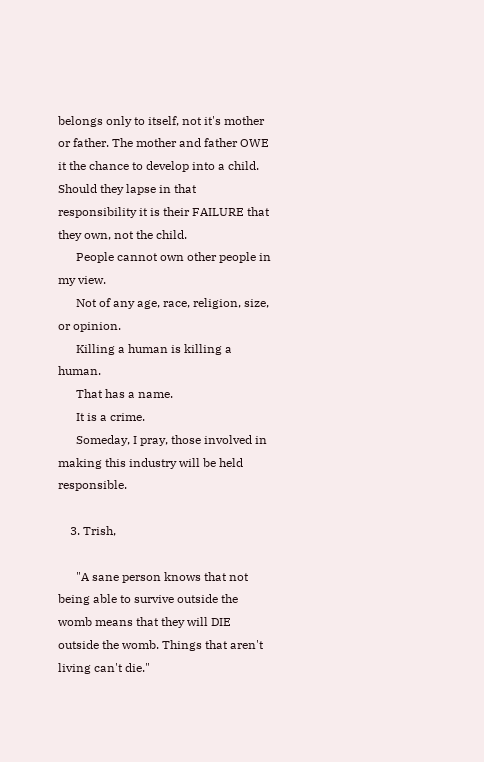belongs only to itself, not it's mother or father. The mother and father OWE it the chance to develop into a child. Should they lapse in that responsibility it is their FAILURE that they own, not the child.
      People cannot own other people in my view.
      Not of any age, race, religion, size, or opinion.
      Killing a human is killing a human.
      That has a name.
      It is a crime.
      Someday, I pray, those involved in making this industry will be held responsible.

    3. Trish,

      "A sane person knows that not being able to survive outside the womb means that they will DIE outside the womb. Things that aren't living can't die."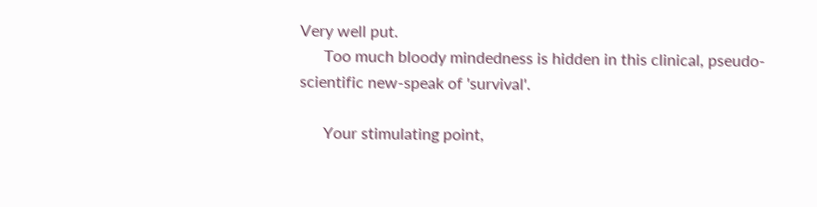Very well put.
      Too much bloody mindedness is hidden in this clinical, pseudo-scientific new-speak of 'survival'.

      Your stimulating point,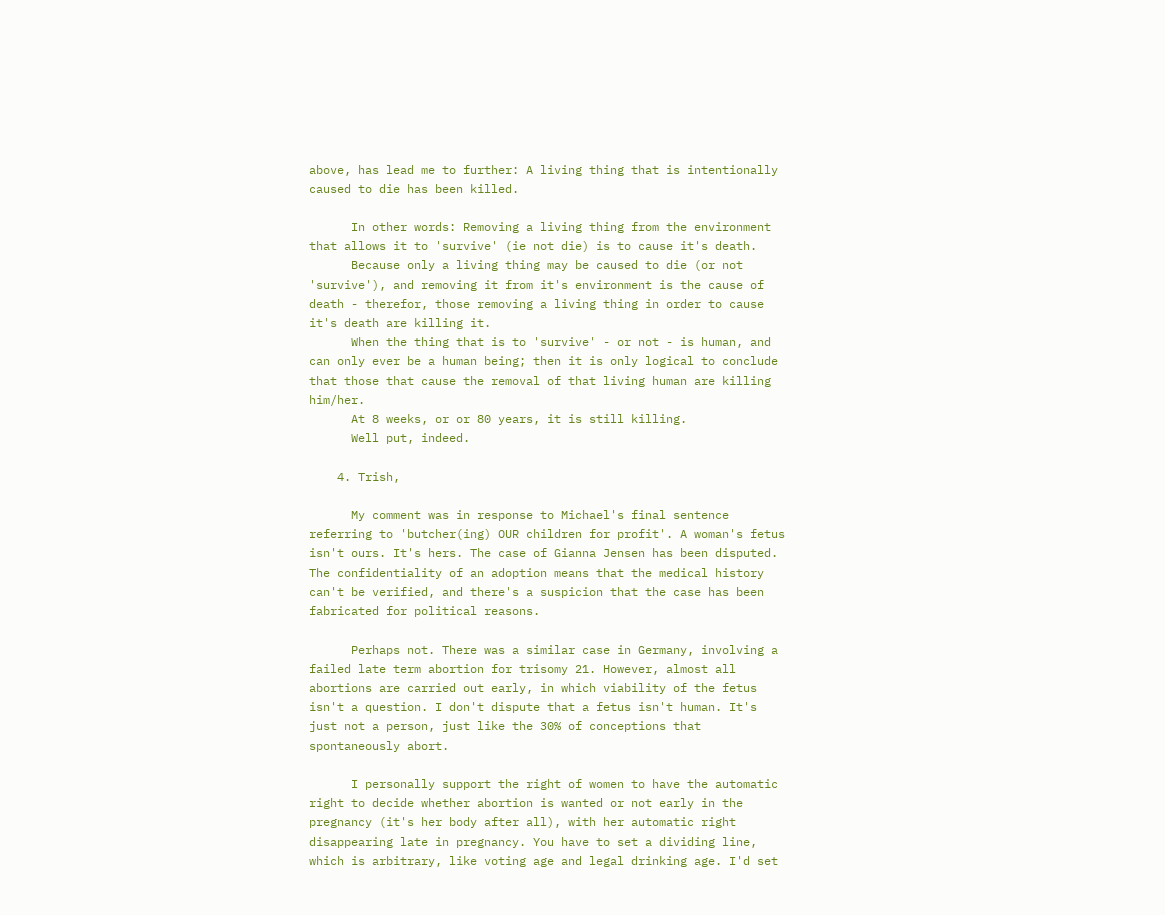above, has lead me to further: A living thing that is intentionally caused to die has been killed.

      In other words: Removing a living thing from the environment that allows it to 'survive' (ie not die) is to cause it's death.
      Because only a living thing may be caused to die (or not 'survive'), and removing it from it's environment is the cause of death - therefor, those removing a living thing in order to cause it's death are killing it.
      When the thing that is to 'survive' - or not - is human, and can only ever be a human being; then it is only logical to conclude that those that cause the removal of that living human are killing him/her.
      At 8 weeks, or or 80 years, it is still killing.
      Well put, indeed.

    4. Trish,

      My comment was in response to Michael's final sentence referring to 'butcher(ing) OUR children for profit'. A woman's fetus isn't ours. It's hers. The case of Gianna Jensen has been disputed. The confidentiality of an adoption means that the medical history can't be verified, and there's a suspicion that the case has been fabricated for political reasons.

      Perhaps not. There was a similar case in Germany, involving a failed late term abortion for trisomy 21. However, almost all abortions are carried out early, in which viability of the fetus isn't a question. I don't dispute that a fetus isn't human. It's just not a person, just like the 30% of conceptions that spontaneously abort.

      I personally support the right of women to have the automatic right to decide whether abortion is wanted or not early in the pregnancy (it's her body after all), with her automatic right disappearing late in pregnancy. You have to set a dividing line, which is arbitrary, like voting age and legal drinking age. I'd set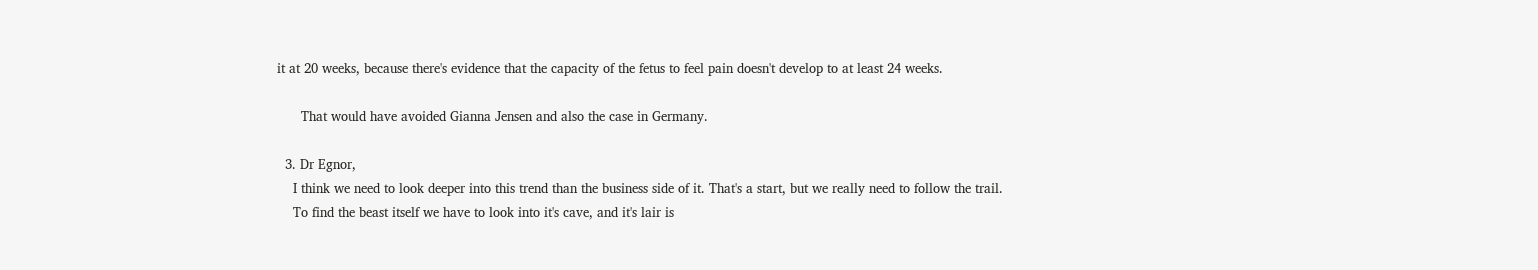it at 20 weeks, because there's evidence that the capacity of the fetus to feel pain doesn't develop to at least 24 weeks.

      That would have avoided Gianna Jensen and also the case in Germany.

  3. Dr Egnor,
    I think we need to look deeper into this trend than the business side of it. That's a start, but we really need to follow the trail.
    To find the beast itself we have to look into it's cave, and it's lair is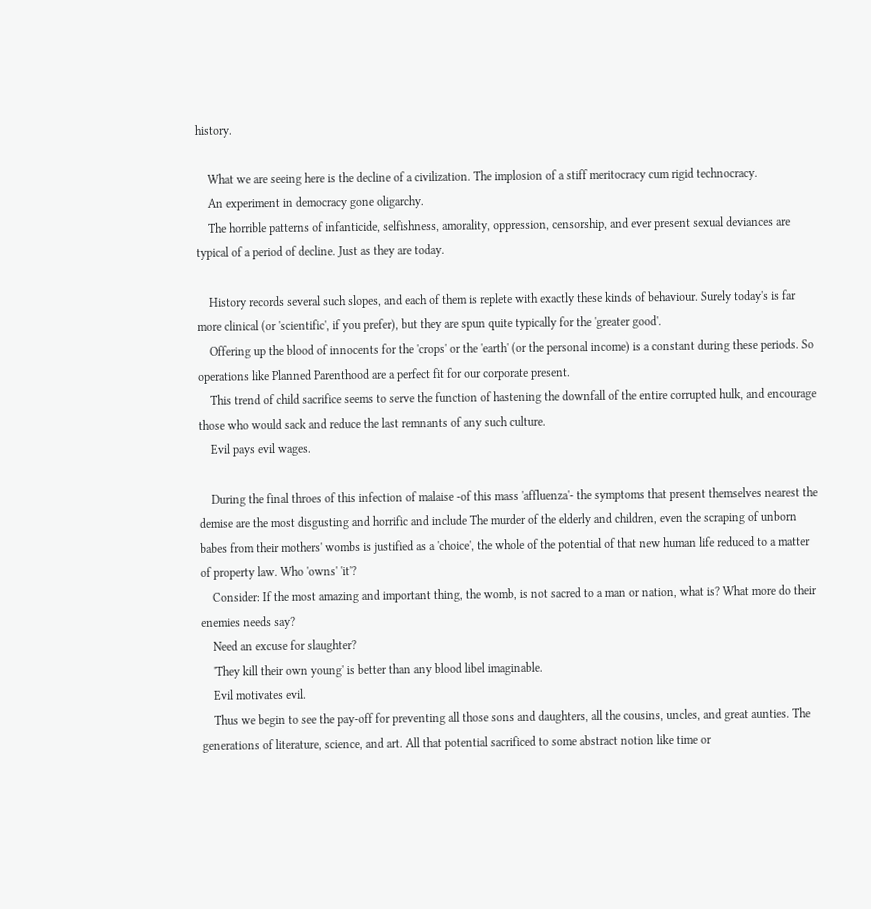history.

    What we are seeing here is the decline of a civilization. The implosion of a stiff meritocracy cum rigid technocracy.
    An experiment in democracy gone oligarchy.
    The horrible patterns of infanticide, selfishness, amorality, oppression, censorship, and ever present sexual deviances are typical of a period of decline. Just as they are today.

    History records several such slopes, and each of them is replete with exactly these kinds of behaviour. Surely today's is far more clinical (or 'scientific', if you prefer), but they are spun quite typically for the 'greater good'.
    Offering up the blood of innocents for the 'crops' or the 'earth' (or the personal income) is a constant during these periods. So operations like Planned Parenthood are a perfect fit for our corporate present.
    This trend of child sacrifice seems to serve the function of hastening the downfall of the entire corrupted hulk, and encourage those who would sack and reduce the last remnants of any such culture.
    Evil pays evil wages.

    During the final throes of this infection of malaise -of this mass 'affluenza'- the symptoms that present themselves nearest the demise are the most disgusting and horrific and include The murder of the elderly and children, even the scraping of unborn babes from their mothers' wombs is justified as a 'choice', the whole of the potential of that new human life reduced to a matter of property law. Who 'owns' 'it'?
    Consider: If the most amazing and important thing, the womb, is not sacred to a man or nation, what is? What more do their enemies needs say?
    Need an excuse for slaughter?
    'They kill their own young' is better than any blood libel imaginable.
    Evil motivates evil.
    Thus we begin to see the pay-off for preventing all those sons and daughters, all the cousins, uncles, and great aunties. The generations of literature, science, and art. All that potential sacrificed to some abstract notion like time or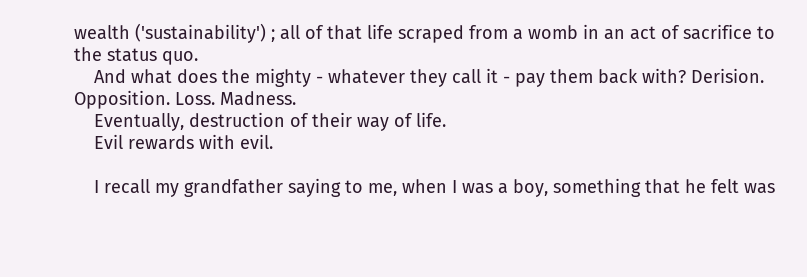wealth ('sustainability') ; all of that life scraped from a womb in an act of sacrifice to the status quo.
    And what does the mighty - whatever they call it - pay them back with? Derision. Opposition. Loss. Madness.
    Eventually, destruction of their way of life.
    Evil rewards with evil.

    I recall my grandfather saying to me, when I was a boy, something that he felt was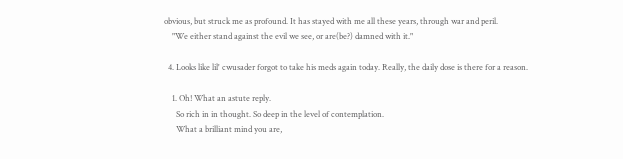obvious, but struck me as profound. It has stayed with me all these years, through war and peril.
    "We either stand against the evil we see, or are(be?) damned with it."

  4. Looks like lil' cwusader forgot to take his meds again today. Really, the daily dose is there for a reason.

    1. Oh! What an astute reply.
      So rich in in thought. So deep in the level of contemplation.
      What a brilliant mind you are,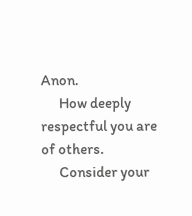Anon.
      How deeply respectful you are of others.
      Consider your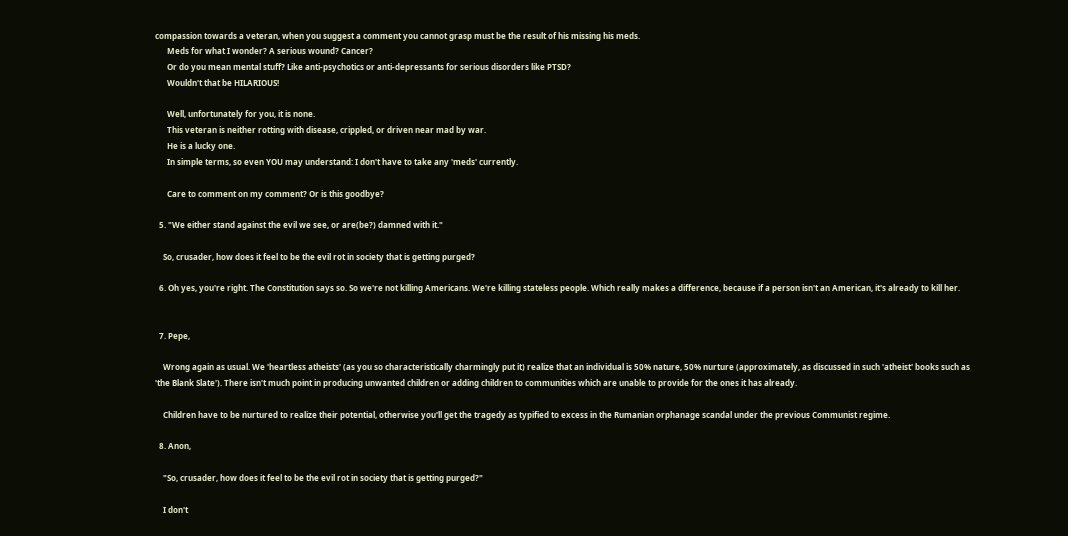compassion towards a veteran, when you suggest a comment you cannot grasp must be the result of his missing his meds.
      Meds for what I wonder? A serious wound? Cancer?
      Or do you mean mental stuff? Like anti-psychotics or anti-depressants for serious disorders like PTSD?
      Wouldn't that be HILARIOUS!

      Well, unfortunately for you, it is none.
      This veteran is neither rotting with disease, crippled, or driven near mad by war.
      He is a lucky one.
      In simple terms, so even YOU may understand: I don't have to take any 'meds' currently.

      Care to comment on my comment? Or is this goodbye?

  5. "We either stand against the evil we see, or are(be?) damned with it."

    So, crusader, how does it feel to be the evil rot in society that is getting purged?

  6. Oh yes, you're right. The Constitution says so. So we're not killing Americans. We're killing stateless people. Which really makes a difference, because if a person isn't an American, it's already to kill her.


  7. Pepe,

    Wrong again as usual. We 'heartless atheists' (as you so characteristically charmingly put it) realize that an individual is 50% nature, 50% nurture (approximately, as discussed in such 'atheist' books such as 'the Blank Slate'). There isn't much point in producing unwanted children or adding children to communities which are unable to provide for the ones it has already.

    Children have to be nurtured to realize their potential, otherwise you'll get the tragedy as typified to excess in the Rumanian orphanage scandal under the previous Communist regime.

  8. Anon,

    "So, crusader, how does it feel to be the evil rot in society that is getting purged?"

    I don't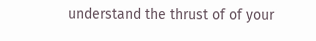understand the thrust of of your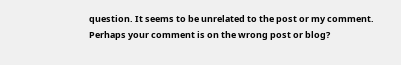question. It seems to be unrelated to the post or my comment. Perhaps your comment is on the wrong post or blog?